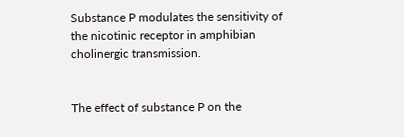Substance P modulates the sensitivity of the nicotinic receptor in amphibian cholinergic transmission.


The effect of substance P on the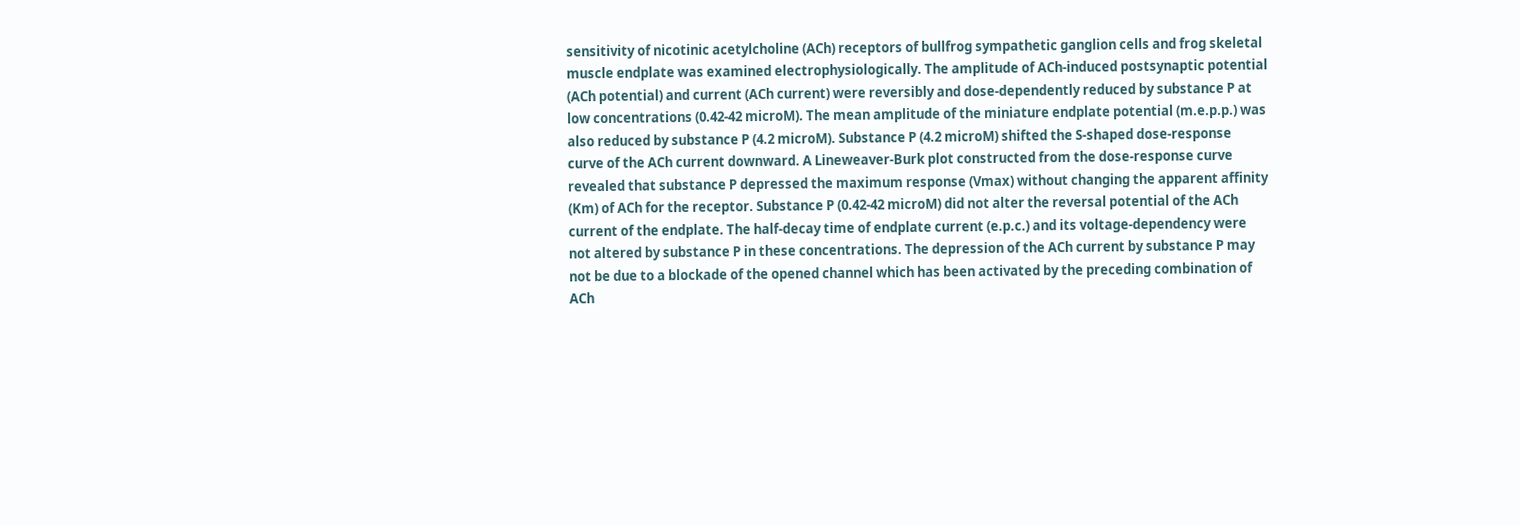sensitivity of nicotinic acetylcholine (ACh) receptors of bullfrog sympathetic ganglion cells and frog skeletal muscle endplate was examined electrophysiologically. The amplitude of ACh-induced postsynaptic potential (ACh potential) and current (ACh current) were reversibly and dose-dependently reduced by substance P at low concentrations (0.42-42 microM). The mean amplitude of the miniature endplate potential (m.e.p.p.) was also reduced by substance P (4.2 microM). Substance P (4.2 microM) shifted the S-shaped dose-response curve of the ACh current downward. A Lineweaver-Burk plot constructed from the dose-response curve revealed that substance P depressed the maximum response (Vmax) without changing the apparent affinity (Km) of ACh for the receptor. Substance P (0.42-42 microM) did not alter the reversal potential of the ACh current of the endplate. The half-decay time of endplate current (e.p.c.) and its voltage-dependency were not altered by substance P in these concentrations. The depression of the ACh current by substance P may not be due to a blockade of the opened channel which has been activated by the preceding combination of ACh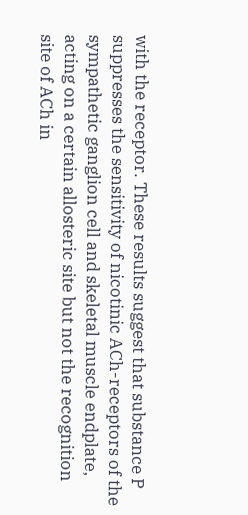with the receptor. These results suggest that substance P suppresses the sensitivity of nicotinic ACh-receptors of the sympathetic ganglion cell and skeletal muscle endplate, acting on a certain allosteric site but not the recognition site of ACh in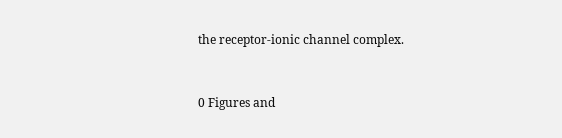the receptor-ionic channel complex.


0 Figures and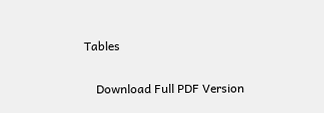Tables

    Download Full PDF Version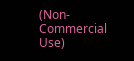(Non-Commercial Use)